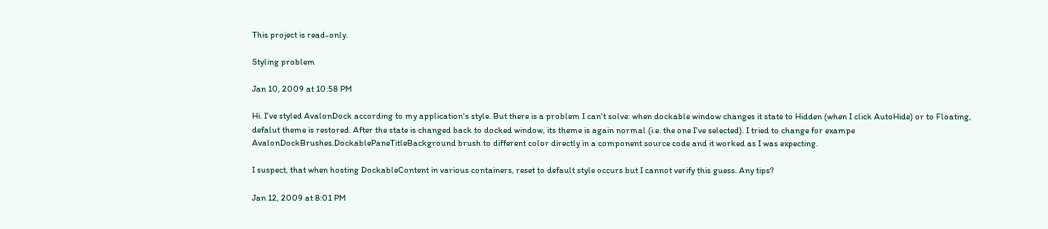This project is read-only.

Styling problem

Jan 10, 2009 at 10:58 PM

Hi. I've styled AvalonDock according to my application's style. But there is a problem I can't solve: when dockable window changes it state to Hidden (when I click AutoHide) or to Floating, defalut theme is restored. After the state is changed back to docked window, its theme is again normal (i.e. the one I've selected). I tried to change for exampe AvalonDockBrushes.DockablePaneTitleBackground brush to different color directly in a component source code and it worked as I was expecting.

I suspect, that when hosting DockableContent in various containers, reset to default style occurs but I cannot verify this guess. Any tips?

Jan 12, 2009 at 8:01 PM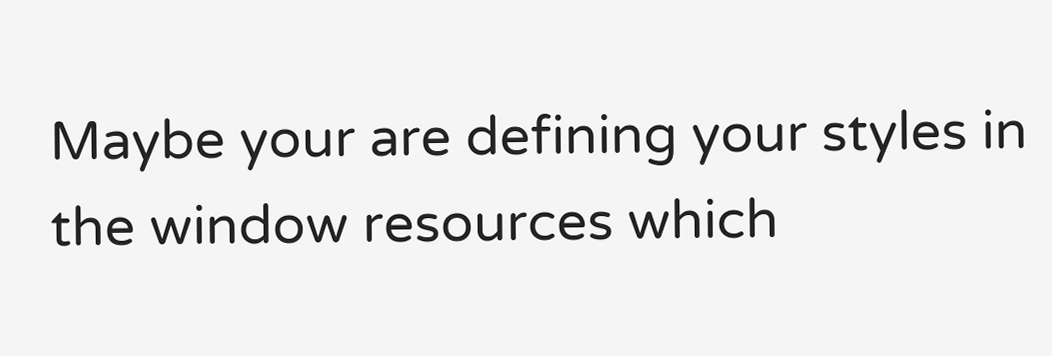Maybe your are defining your styles in the window resources which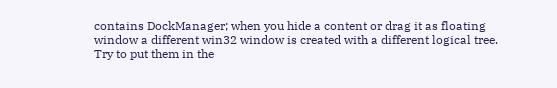contains DockManager; when you hide a content or drag it as floating window a different win32 window is created with a different logical tree. Try to put them in the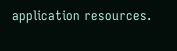application resources.